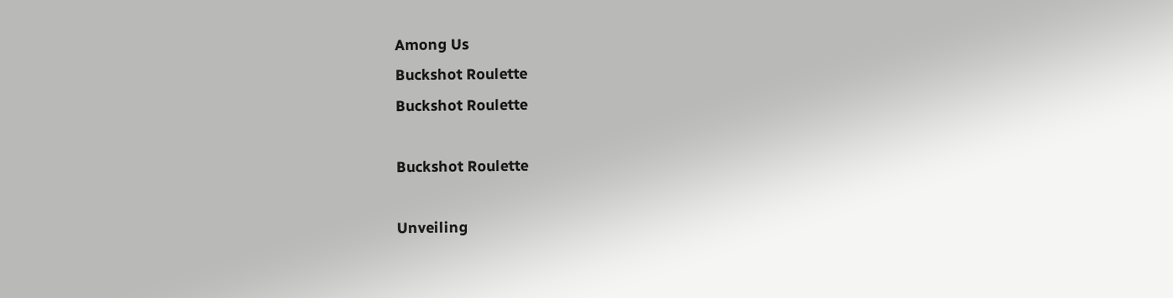Among Us
Buckshot Roulette
Buckshot Roulette

Buckshot Roulette

Unveiling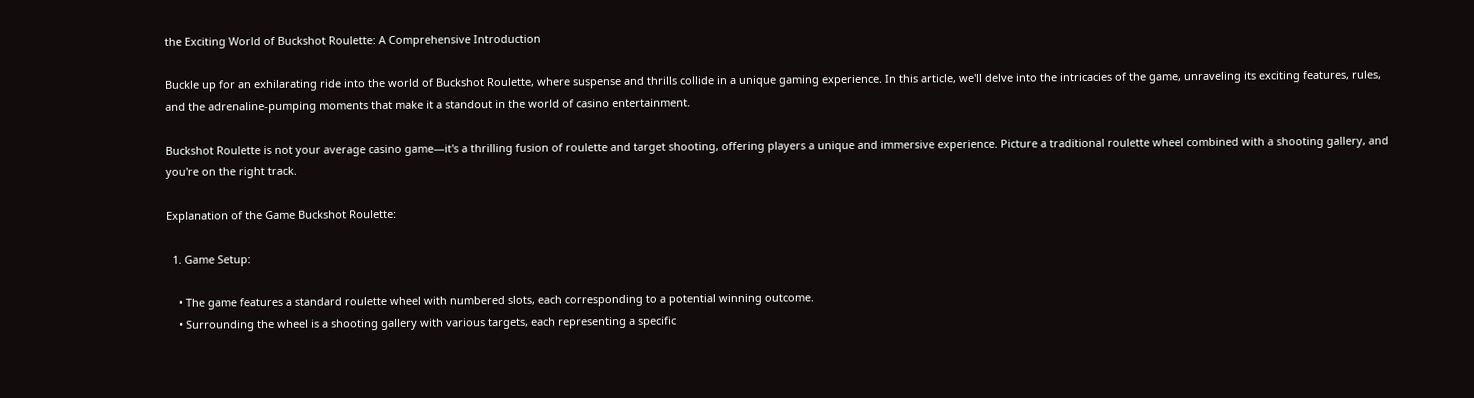the Exciting World of Buckshot Roulette: A Comprehensive Introduction

Buckle up for an exhilarating ride into the world of Buckshot Roulette, where suspense and thrills collide in a unique gaming experience. In this article, we'll delve into the intricacies of the game, unraveling its exciting features, rules, and the adrenaline-pumping moments that make it a standout in the world of casino entertainment.

Buckshot Roulette is not your average casino game—it's a thrilling fusion of roulette and target shooting, offering players a unique and immersive experience. Picture a traditional roulette wheel combined with a shooting gallery, and you're on the right track.

Explanation of the Game Buckshot Roulette:

  1. Game Setup:

    • The game features a standard roulette wheel with numbered slots, each corresponding to a potential winning outcome.
    • Surrounding the wheel is a shooting gallery with various targets, each representing a specific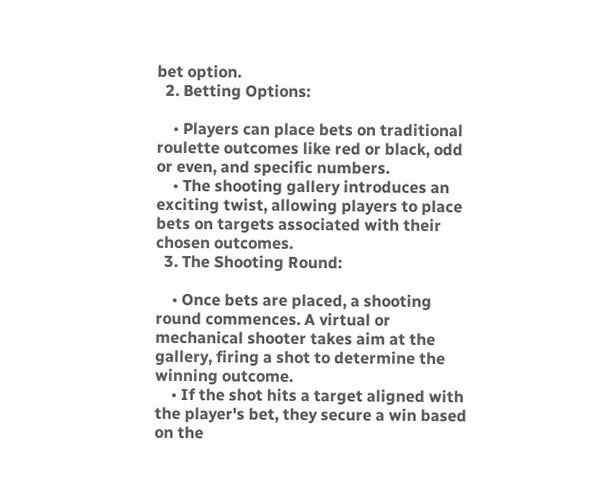bet option.
  2. Betting Options:

    • Players can place bets on traditional roulette outcomes like red or black, odd or even, and specific numbers.
    • The shooting gallery introduces an exciting twist, allowing players to place bets on targets associated with their chosen outcomes.
  3. The Shooting Round:

    • Once bets are placed, a shooting round commences. A virtual or mechanical shooter takes aim at the gallery, firing a shot to determine the winning outcome.
    • If the shot hits a target aligned with the player's bet, they secure a win based on the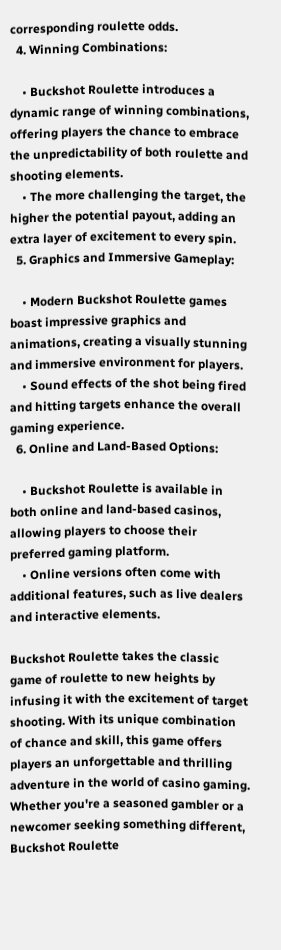corresponding roulette odds.
  4. Winning Combinations:

    • Buckshot Roulette introduces a dynamic range of winning combinations, offering players the chance to embrace the unpredictability of both roulette and shooting elements.
    • The more challenging the target, the higher the potential payout, adding an extra layer of excitement to every spin.
  5. Graphics and Immersive Gameplay:

    • Modern Buckshot Roulette games boast impressive graphics and animations, creating a visually stunning and immersive environment for players.
    • Sound effects of the shot being fired and hitting targets enhance the overall gaming experience.
  6. Online and Land-Based Options:

    • Buckshot Roulette is available in both online and land-based casinos, allowing players to choose their preferred gaming platform.
    • Online versions often come with additional features, such as live dealers and interactive elements.

Buckshot Roulette takes the classic game of roulette to new heights by infusing it with the excitement of target shooting. With its unique combination of chance and skill, this game offers players an unforgettable and thrilling adventure in the world of casino gaming. Whether you're a seasoned gambler or a newcomer seeking something different, Buckshot Roulette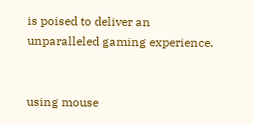is poised to deliver an unparalleled gaming experience.


using mouse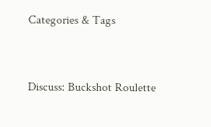Categories & Tags


Discuss: Buckshot Roulette